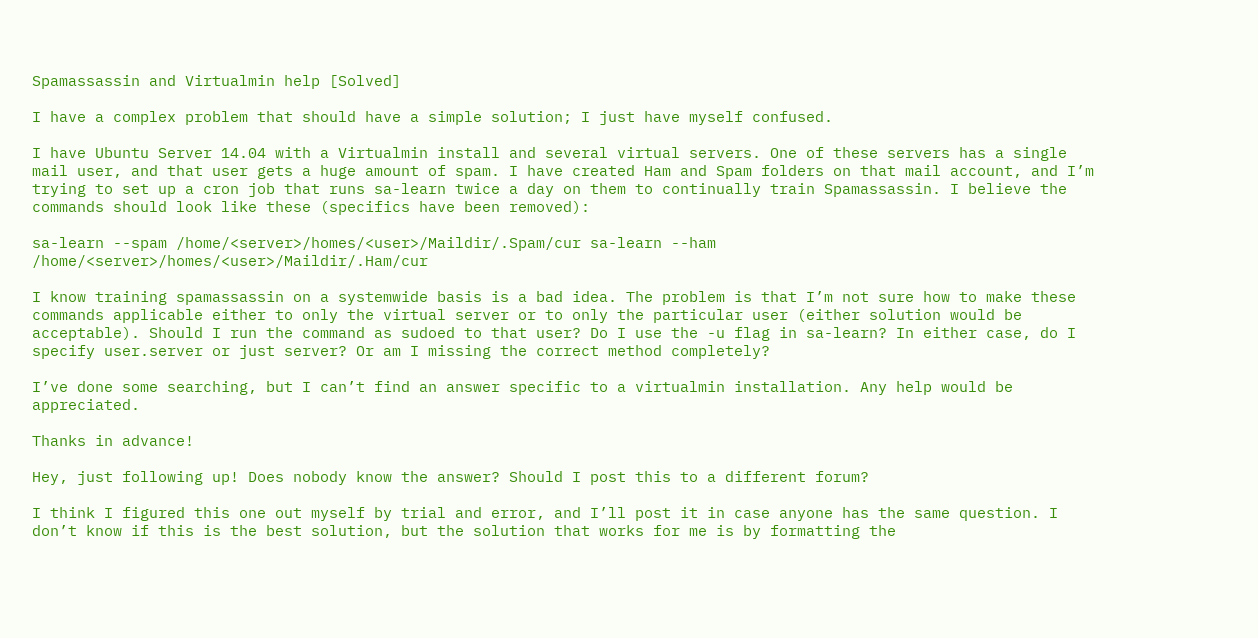Spamassassin and Virtualmin help [Solved]

I have a complex problem that should have a simple solution; I just have myself confused.

I have Ubuntu Server 14.04 with a Virtualmin install and several virtual servers. One of these servers has a single mail user, and that user gets a huge amount of spam. I have created Ham and Spam folders on that mail account, and I’m trying to set up a cron job that runs sa-learn twice a day on them to continually train Spamassassin. I believe the commands should look like these (specifics have been removed):

sa-learn --spam /home/<server>/homes/<user>/Maildir/.Spam/cur sa-learn --ham /home/<server>/homes/<user>/Maildir/.Ham/cur

I know training spamassassin on a systemwide basis is a bad idea. The problem is that I’m not sure how to make these commands applicable either to only the virtual server or to only the particular user (either solution would be acceptable). Should I run the command as sudoed to that user? Do I use the -u flag in sa-learn? In either case, do I specify user.server or just server? Or am I missing the correct method completely?

I’ve done some searching, but I can’t find an answer specific to a virtualmin installation. Any help would be appreciated.

Thanks in advance!

Hey, just following up! Does nobody know the answer? Should I post this to a different forum?

I think I figured this one out myself by trial and error, and I’ll post it in case anyone has the same question. I don’t know if this is the best solution, but the solution that works for me is by formatting the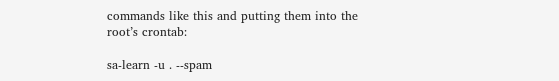commands like this and putting them into the root’s crontab:

sa-learn -u . --spam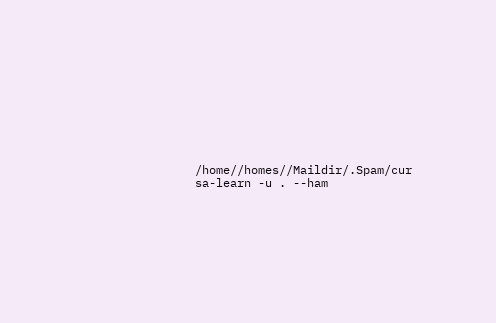/home//homes//Maildir/.Spam/cur
sa-learn -u . --ham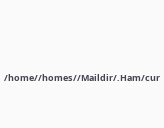/home//homes//Maildir/.Ham/cur